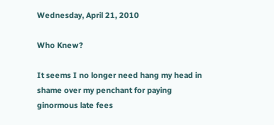Wednesday, April 21, 2010

Who Knew?

It seems I no longer need hang my head in shame over my penchant for paying ginormous late fees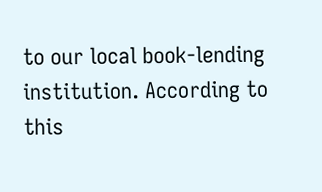to our local book-lending institution. According to this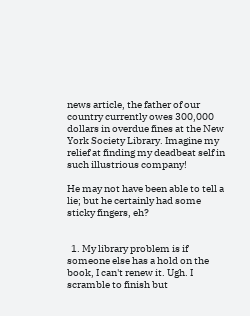news article, the father of our country currently owes 300,000 dollars in overdue fines at the New York Society Library. Imagine my relief at finding my deadbeat self in such illustrious company!

He may not have been able to tell a lie; but he certainly had some sticky fingers, eh?


  1. My library problem is if someone else has a hold on the book, I can't renew it. Ugh. I scramble to finish but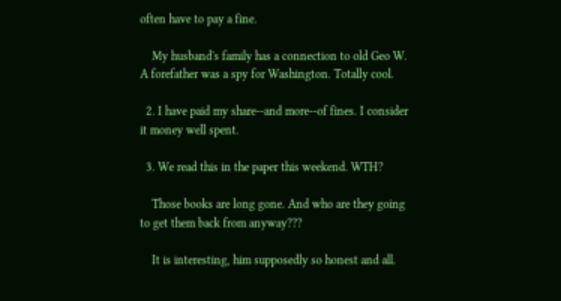often have to pay a fine.

    My husband's family has a connection to old Geo W. A forefather was a spy for Washington. Totally cool.

  2. I have paid my share--and more--of fines. I consider it money well spent.

  3. We read this in the paper this weekend. WTH?

    Those books are long gone. And who are they going to get them back from anyway???

    It is interesting, him supposedly so honest and all.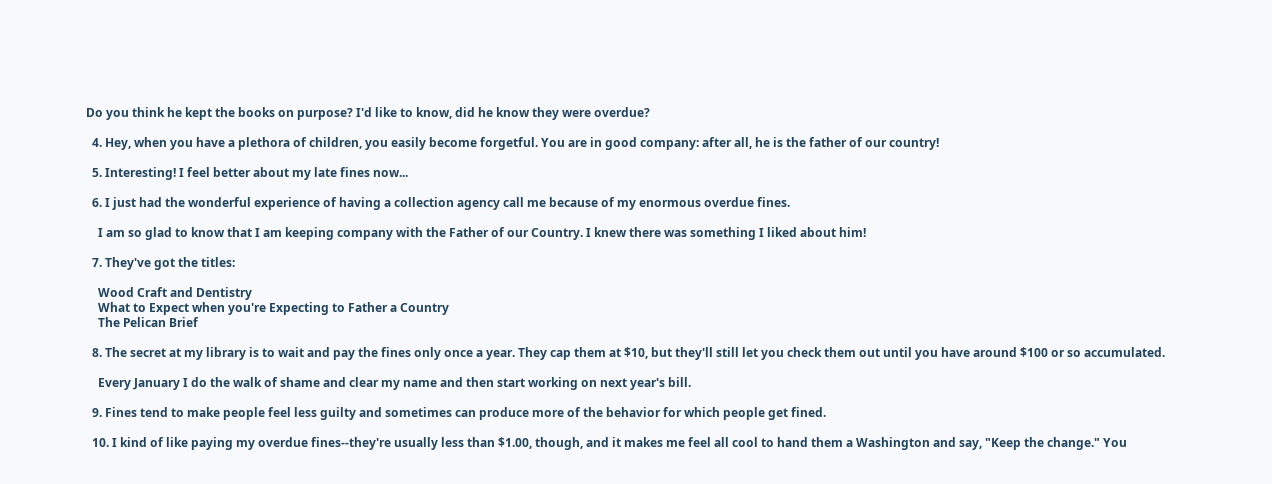Do you think he kept the books on purpose? I'd like to know, did he know they were overdue?

  4. Hey, when you have a plethora of children, you easily become forgetful. You are in good company: after all, he is the father of our country!

  5. Interesting! I feel better about my late fines now...

  6. I just had the wonderful experience of having a collection agency call me because of my enormous overdue fines.

    I am so glad to know that I am keeping company with the Father of our Country. I knew there was something I liked about him!

  7. They've got the titles:

    Wood Craft and Dentistry
    What to Expect when you're Expecting to Father a Country
    The Pelican Brief

  8. The secret at my library is to wait and pay the fines only once a year. They cap them at $10, but they'll still let you check them out until you have around $100 or so accumulated.

    Every January I do the walk of shame and clear my name and then start working on next year's bill.

  9. Fines tend to make people feel less guilty and sometimes can produce more of the behavior for which people get fined.

  10. I kind of like paying my overdue fines--they're usually less than $1.00, though, and it makes me feel all cool to hand them a Washington and say, "Keep the change." You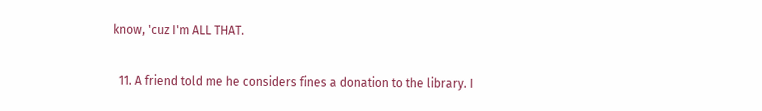know, 'cuz I'm ALL THAT.

  11. A friend told me he considers fines a donation to the library. I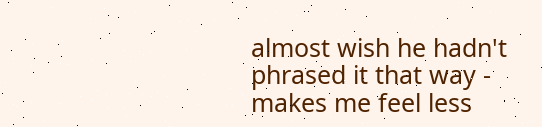almost wish he hadn't phrased it that way - makes me feel less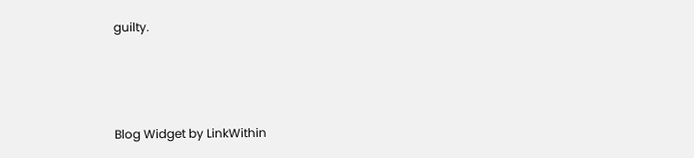guilty.



Blog Widget by LinkWithin